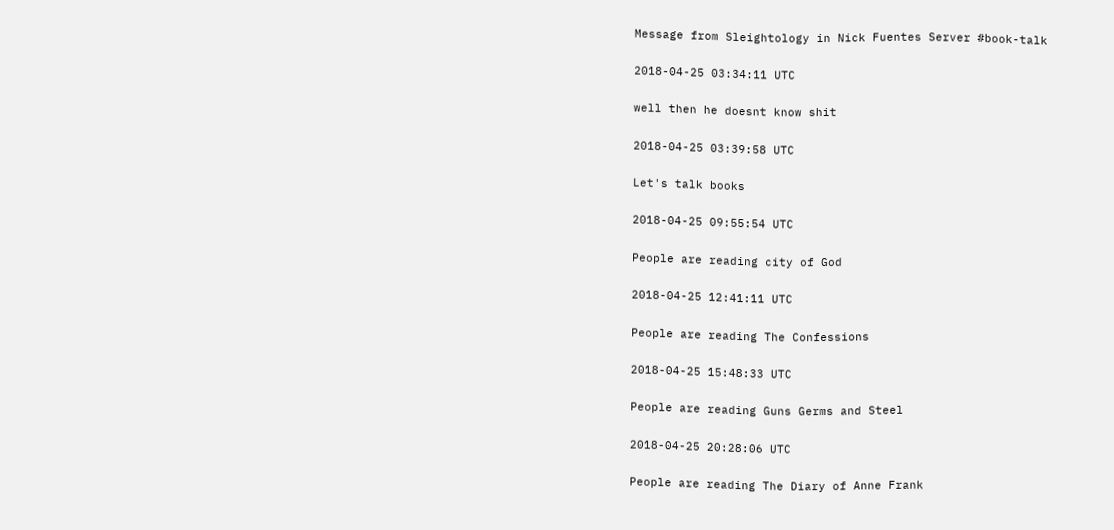Message from Sleightology in Nick Fuentes Server #book-talk

2018-04-25 03:34:11 UTC

well then he doesnt know shit

2018-04-25 03:39:58 UTC

Let's talk books

2018-04-25 09:55:54 UTC

People are reading city of God

2018-04-25 12:41:11 UTC

People are reading The Confessions

2018-04-25 15:48:33 UTC

People are reading Guns Germs and Steel

2018-04-25 20:28:06 UTC

People are reading The Diary of Anne Frank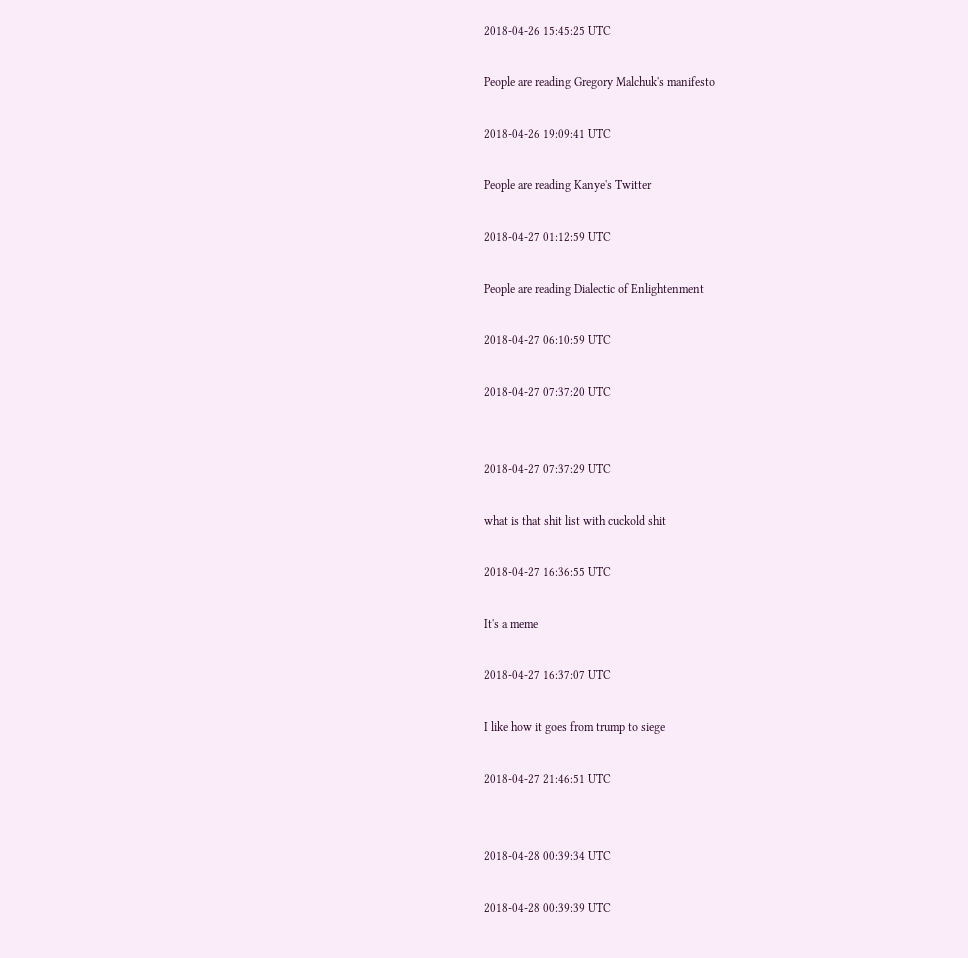2018-04-26 15:45:25 UTC

People are reading Gregory Malchuk's manifesto

2018-04-26 19:09:41 UTC

People are reading Kanye's Twitter

2018-04-27 01:12:59 UTC

People are reading Dialectic of Enlightenment

2018-04-27 06:10:59 UTC

2018-04-27 07:37:20 UTC


2018-04-27 07:37:29 UTC

what is that shit list with cuckold shit

2018-04-27 16:36:55 UTC

It's a meme

2018-04-27 16:37:07 UTC

I like how it goes from trump to siege

2018-04-27 21:46:51 UTC


2018-04-28 00:39:34 UTC

2018-04-28 00:39:39 UTC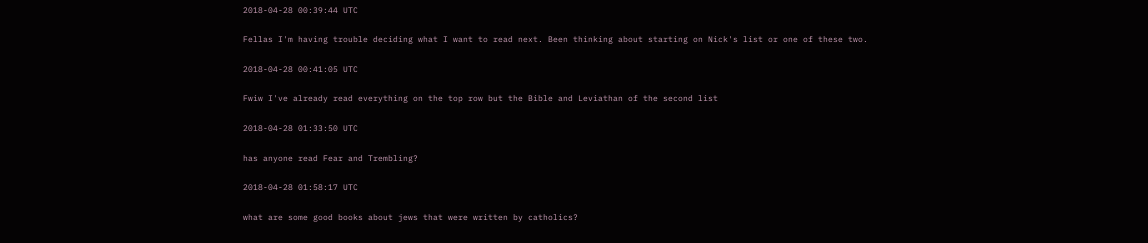2018-04-28 00:39:44 UTC

Fellas I'm having trouble deciding what I want to read next. Been thinking about starting on Nick's list or one of these two.

2018-04-28 00:41:05 UTC

Fwiw I've already read everything on the top row but the Bible and Leviathan of the second list

2018-04-28 01:33:50 UTC

has anyone read Fear and Trembling?

2018-04-28 01:58:17 UTC

what are some good books about jews that were written by catholics?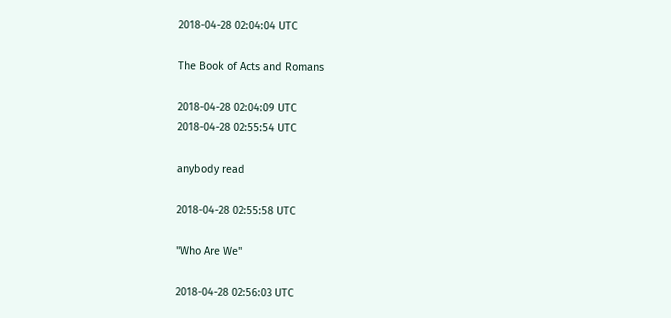2018-04-28 02:04:04 UTC

The Book of Acts and Romans

2018-04-28 02:04:09 UTC
2018-04-28 02:55:54 UTC

anybody read

2018-04-28 02:55:58 UTC

"Who Are We"

2018-04-28 02:56:03 UTC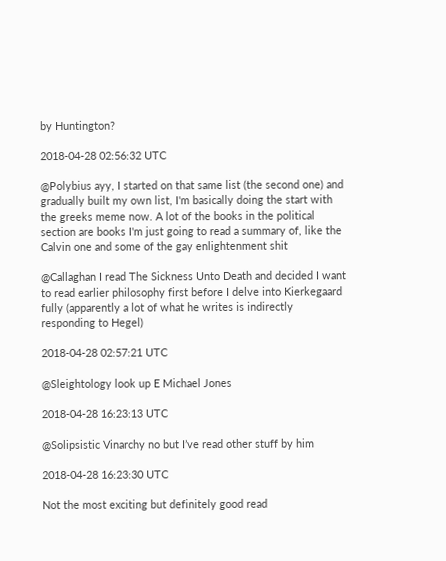by Huntington?

2018-04-28 02:56:32 UTC

@Polybius ayy, I started on that same list (the second one) and gradually built my own list, I'm basically doing the start with the greeks meme now. A lot of the books in the political section are books I'm just going to read a summary of, like the Calvin one and some of the gay enlightenment shit

@Callaghan I read The Sickness Unto Death and decided I want to read earlier philosophy first before I delve into Kierkegaard fully (apparently a lot of what he writes is indirectly responding to Hegel)

2018-04-28 02:57:21 UTC

@Sleightology look up E Michael Jones

2018-04-28 16:23:13 UTC

@Solipsistic Vinarchy no but I’ve read other stuff by him

2018-04-28 16:23:30 UTC

Not the most exciting but definitely good read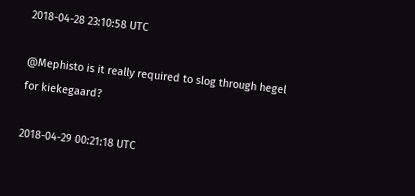2018-04-28 23:10:58 UTC

@Mephisto is it really required to slog through hegel for kiekegaard?

2018-04-29 00:21:18 UTC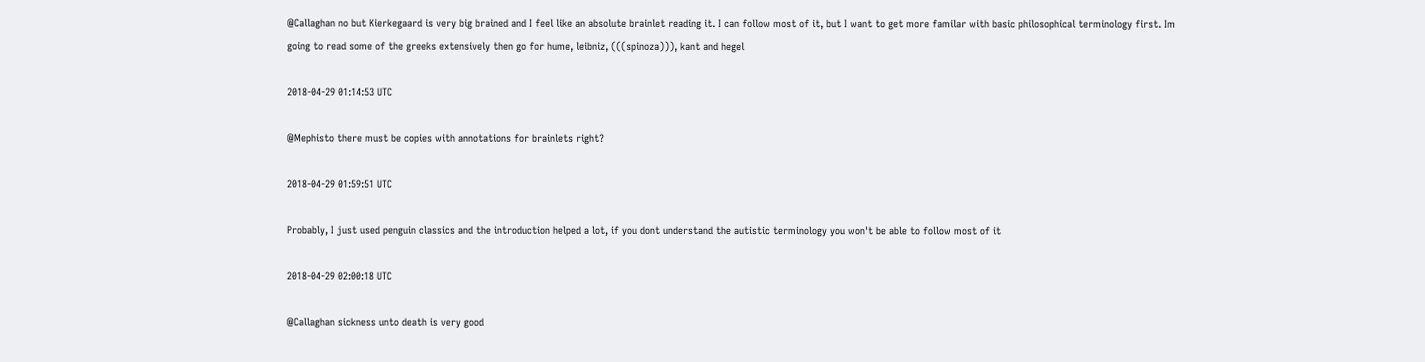@Callaghan no but Kierkegaard is very big brained and I feel like an absolute brainlet reading it. I can follow most of it, but I want to get more familar with basic philosophical terminology first. Im going to read some of the greeks extensively then go for hume, leibniz, (((spinoza))), kant and hegel

2018-04-29 01:14:53 UTC

@Mephisto there must be copies with annotations for brainlets right?

2018-04-29 01:59:51 UTC

Probably, I just used penguin classics and the introduction helped a lot, if you dont understand the autistic terminology you won't be able to follow most of it

2018-04-29 02:00:18 UTC

@Callaghan sickness unto death is very good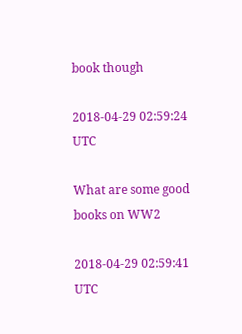book though

2018-04-29 02:59:24 UTC

What are some good books on WW2

2018-04-29 02:59:41 UTC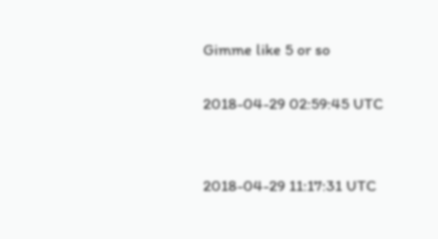Gimme like 5 or so

2018-04-29 02:59:45 UTC


2018-04-29 11:17:31 UTC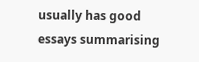usually has good essays summarising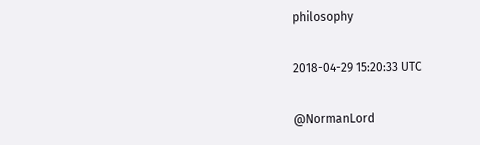philosophy

2018-04-29 15:20:33 UTC

@NormanLord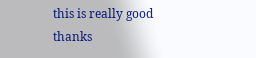this is really good thanks